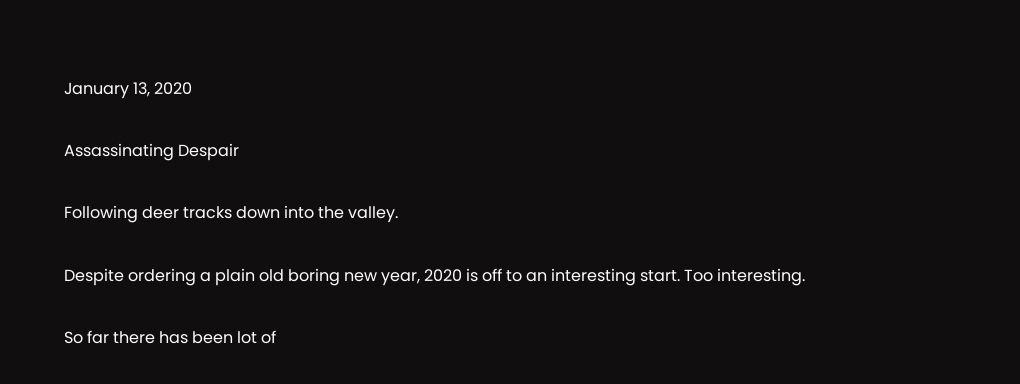January 13, 2020

Assassinating Despair

Following deer tracks down into the valley.

Despite ordering a plain old boring new year, 2020 is off to an interesting start. Too interesting.

So far there has been lot of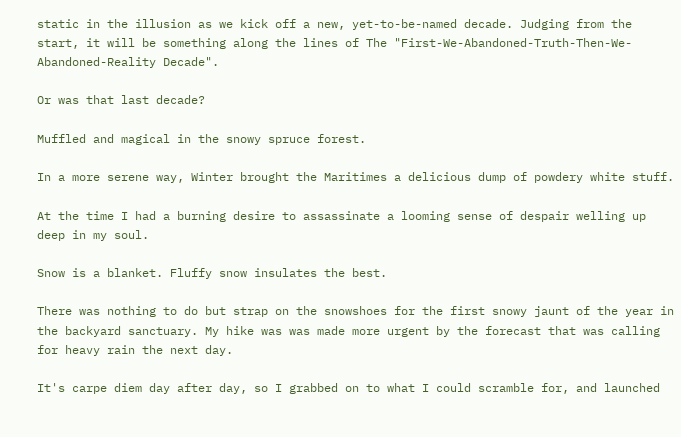static in the illusion as we kick off a new, yet-to-be-named decade. Judging from the start, it will be something along the lines of The "First-We-Abandoned-Truth-Then-We-Abandoned-Reality Decade".

Or was that last decade?

Muffled and magical in the snowy spruce forest.

In a more serene way, Winter brought the Maritimes a delicious dump of powdery white stuff.

At the time I had a burning desire to assassinate a looming sense of despair welling up deep in my soul.

Snow is a blanket. Fluffy snow insulates the best.

There was nothing to do but strap on the snowshoes for the first snowy jaunt of the year in the backyard sanctuary. My hike was was made more urgent by the forecast that was calling for heavy rain the next day.

It's carpe diem day after day, so I grabbed on to what I could scramble for, and launched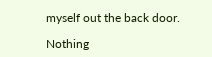myself out the back door.

Nothing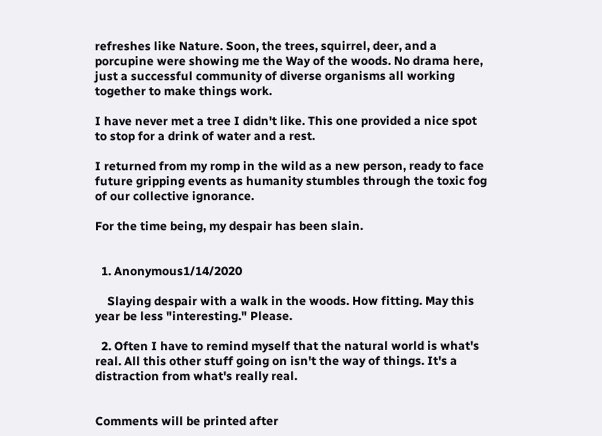refreshes like Nature. Soon, the trees, squirrel, deer, and a porcupine were showing me the Way of the woods. No drama here, just a successful community of diverse organisms all working together to make things work.

I have never met a tree I didn't like. This one provided a nice spot
to stop for a drink of water and a rest.

I returned from my romp in the wild as a new person, ready to face future gripping events as humanity stumbles through the toxic fog of our collective ignorance.

For the time being, my despair has been slain.


  1. Anonymous1/14/2020

    Slaying despair with a walk in the woods. How fitting. May this year be less "interesting." Please.

  2. Often I have to remind myself that the natural world is what's real. All this other stuff going on isn't the way of things. It's a distraction from what's really real.


Comments will be printed after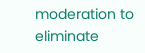moderation to eliminate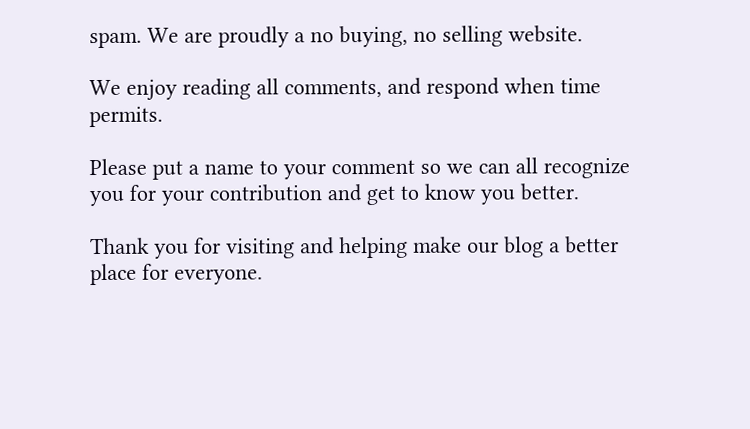spam. We are proudly a no buying, no selling website.

We enjoy reading all comments, and respond when time permits.

Please put a name to your comment so we can all recognize you for your contribution and get to know you better.

Thank you for visiting and helping make our blog a better place for everyone.